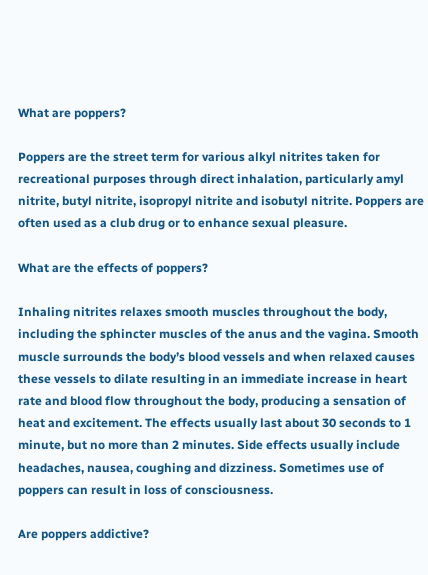What are poppers?

Poppers are the street term for various alkyl nitrites taken for recreational purposes through direct inhalation, particularly amyl nitrite, butyl nitrite, isopropyl nitrite and isobutyl nitrite. Poppers are often used as a club drug or to enhance sexual pleasure.

What are the effects of poppers?

Inhaling nitrites relaxes smooth muscles throughout the body, including the sphincter muscles of the anus and the vagina. Smooth muscle surrounds the body’s blood vessels and when relaxed causes these vessels to dilate resulting in an immediate increase in heart rate and blood flow throughout the body, producing a sensation of heat and excitement. The effects usually last about 30 seconds to 1 minute, but no more than 2 minutes. Side effects usually include headaches, nausea, coughing and dizziness. Sometimes use of poppers can result in loss of consciousness.

Are poppers addictive?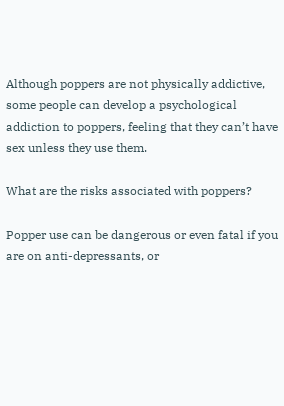Although poppers are not physically addictive, some people can develop a psychological addiction to poppers, feeling that they can’t have sex unless they use them.

What are the risks associated with poppers?

Popper use can be dangerous or even fatal if you are on anti-depressants, or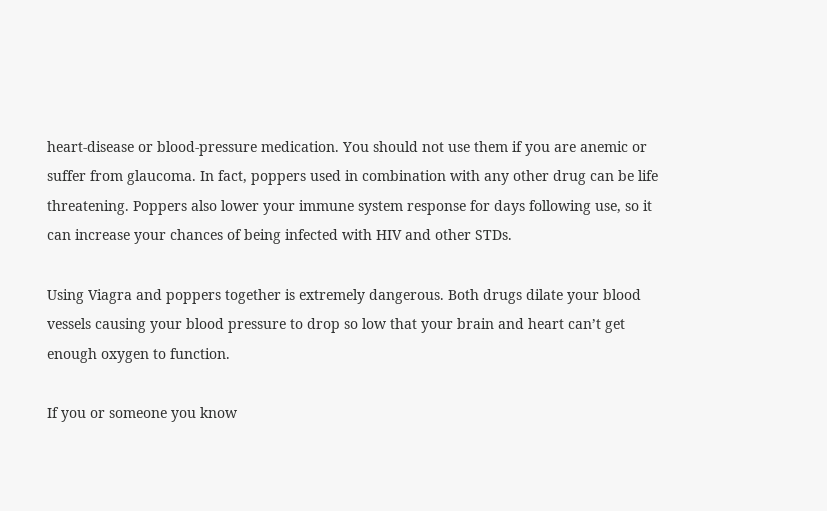heart-disease or blood-pressure medication. You should not use them if you are anemic or suffer from glaucoma. In fact, poppers used in combination with any other drug can be life threatening. Poppers also lower your immune system response for days following use, so it can increase your chances of being infected with HIV and other STDs.

Using Viagra and poppers together is extremely dangerous. Both drugs dilate your blood vessels causing your blood pressure to drop so low that your brain and heart can’t get enough oxygen to function.

If you or someone you know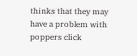thinks that they may have a problem with poppers click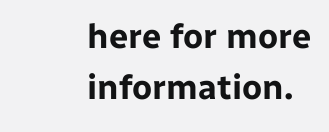here for more information.